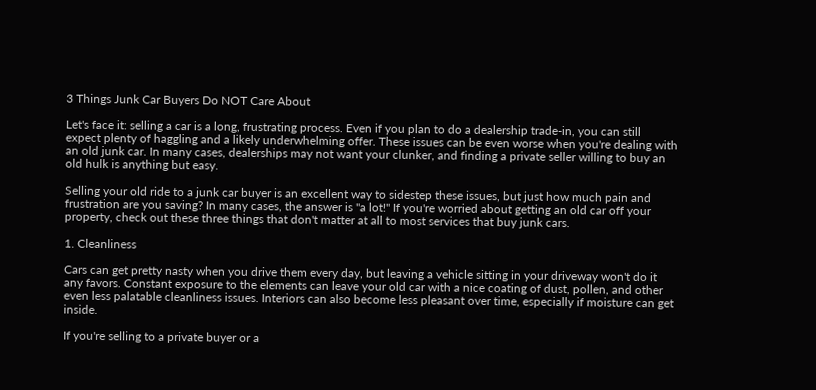3 Things Junk Car Buyers Do NOT Care About

Let's face it: selling a car is a long, frustrating process. Even if you plan to do a dealership trade-in, you can still expect plenty of haggling and a likely underwhelming offer. These issues can be even worse when you're dealing with an old junk car. In many cases, dealerships may not want your clunker, and finding a private seller willing to buy an old hulk is anything but easy.

Selling your old ride to a junk car buyer is an excellent way to sidestep these issues, but just how much pain and frustration are you saving? In many cases, the answer is "a lot!" If you're worried about getting an old car off your property, check out these three things that don't matter at all to most services that buy junk cars.

1. Cleanliness

Cars can get pretty nasty when you drive them every day, but leaving a vehicle sitting in your driveway won't do it any favors. Constant exposure to the elements can leave your old car with a nice coating of dust, pollen, and other even less palatable cleanliness issues. Interiors can also become less pleasant over time, especially if moisture can get inside.

If you're selling to a private buyer or a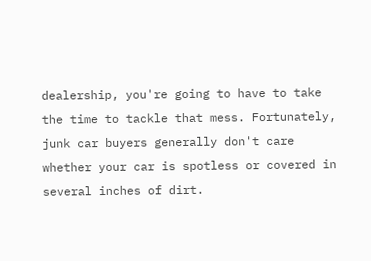dealership, you're going to have to take the time to tackle that mess. Fortunately, junk car buyers generally don't care whether your car is spotless or covered in several inches of dirt.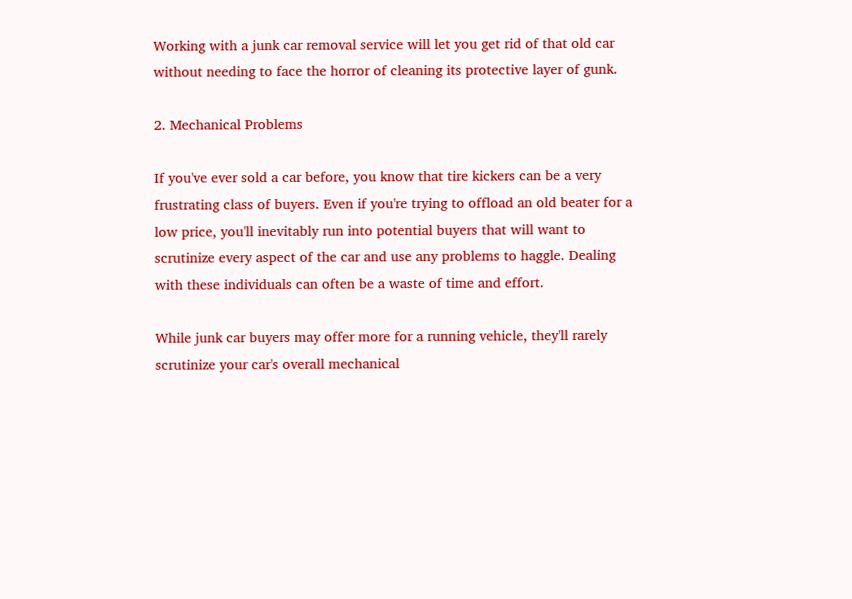Working with a junk car removal service will let you get rid of that old car without needing to face the horror of cleaning its protective layer of gunk.

2. Mechanical Problems

If you've ever sold a car before, you know that tire kickers can be a very frustrating class of buyers. Even if you're trying to offload an old beater for a low price, you'll inevitably run into potential buyers that will want to scrutinize every aspect of the car and use any problems to haggle. Dealing with these individuals can often be a waste of time and effort.

While junk car buyers may offer more for a running vehicle, they'll rarely scrutinize your car's overall mechanical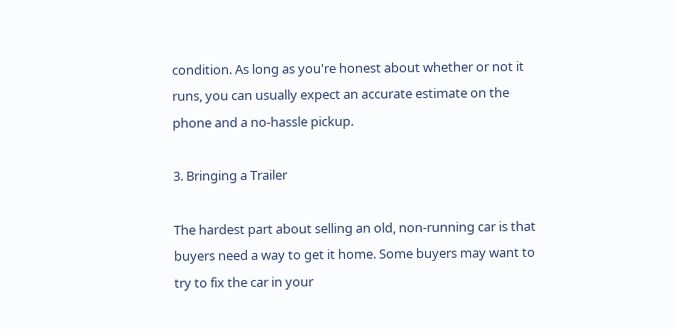condition. As long as you're honest about whether or not it runs, you can usually expect an accurate estimate on the phone and a no-hassle pickup.

3. Bringing a Trailer

The hardest part about selling an old, non-running car is that buyers need a way to get it home. Some buyers may want to try to fix the car in your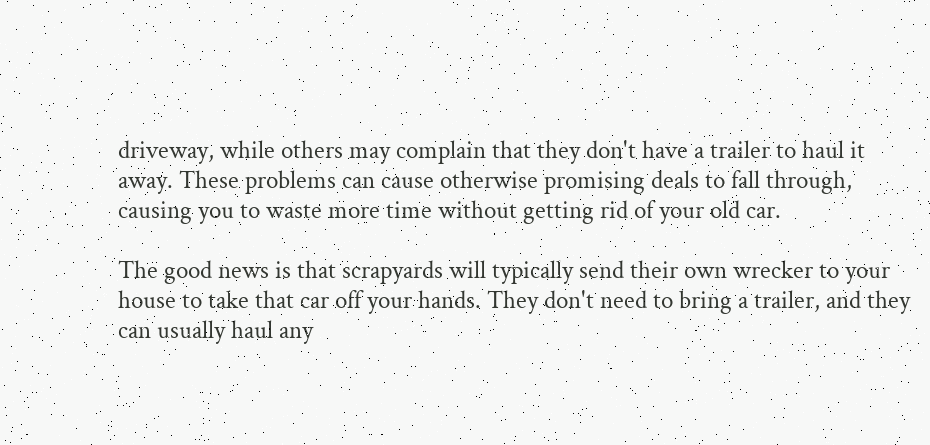driveway, while others may complain that they don't have a trailer to haul it away. These problems can cause otherwise promising deals to fall through, causing you to waste more time without getting rid of your old car.

The good news is that scrapyards will typically send their own wrecker to your house to take that car off your hands. They don't need to bring a trailer, and they can usually haul any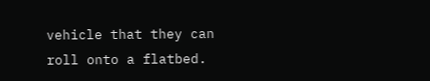vehicle that they can roll onto a flatbed.